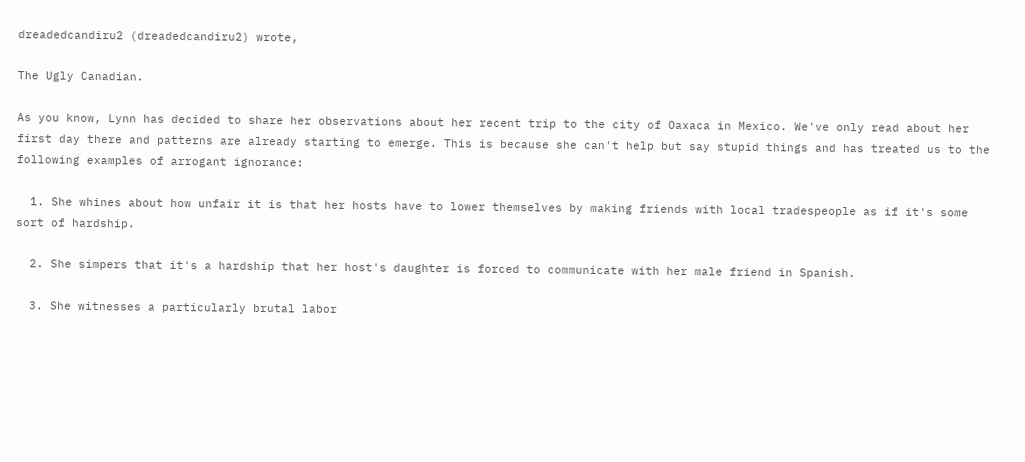dreadedcandiru2 (dreadedcandiru2) wrote,

The Ugly Canadian.

As you know, Lynn has decided to share her observations about her recent trip to the city of Oaxaca in Mexico. We've only read about her first day there and patterns are already starting to emerge. This is because she can't help but say stupid things and has treated us to the following examples of arrogant ignorance:

  1. She whines about how unfair it is that her hosts have to lower themselves by making friends with local tradespeople as if it's some sort of hardship.

  2. She simpers that it's a hardship that her host's daughter is forced to communicate with her male friend in Spanish.

  3. She witnesses a particularly brutal labor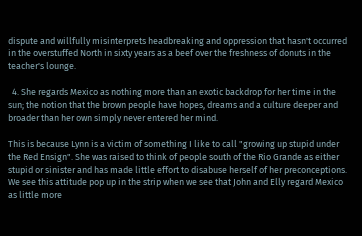dispute and willfully misinterprets headbreaking and oppression that hasn't occurred in the overstuffed North in sixty years as a beef over the freshness of donuts in the teacher's lounge.

  4. She regards Mexico as nothing more than an exotic backdrop for her time in the sun; the notion that the brown people have hopes, dreams and a culture deeper and broader than her own simply never entered her mind.

This is because Lynn is a victim of something I like to call "growing up stupid under the Red Ensign". She was raised to think of people south of the Rio Grande as either stupid or sinister and has made little effort to disabuse herself of her preconceptions. We see this attitude pop up in the strip when we see that John and Elly regard Mexico as little more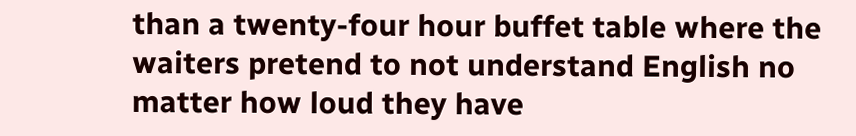than a twenty-four hour buffet table where the waiters pretend to not understand English no matter how loud they have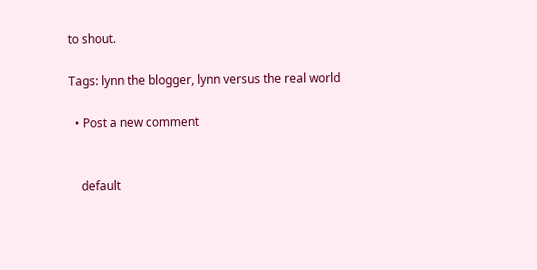to shout.

Tags: lynn the blogger, lynn versus the real world

  • Post a new comment


    default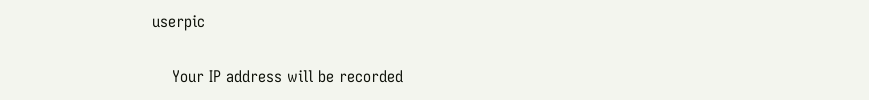userpic

    Your IP address will be recorded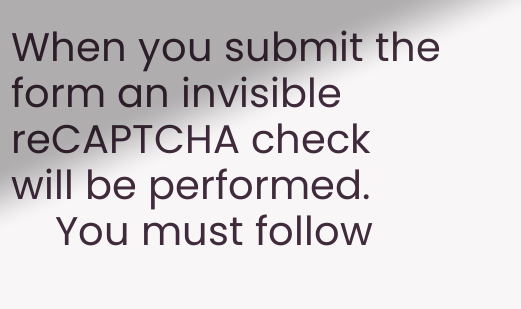When you submit the form an invisible reCAPTCHA check will be performed.
    You must follow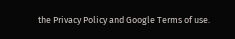the Privacy Policy and Google Terms of use.